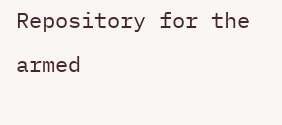Repository for the armed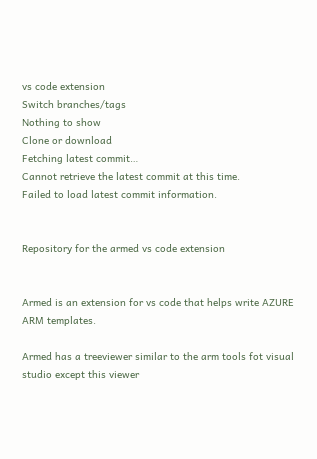vs code extension
Switch branches/tags
Nothing to show
Clone or download
Fetching latest commit…
Cannot retrieve the latest commit at this time.
Failed to load latest commit information.


Repository for the armed vs code extension


Armed is an extension for vs code that helps write AZURE ARM templates.

Armed has a treeviewer similar to the arm tools fot visual studio except this viewer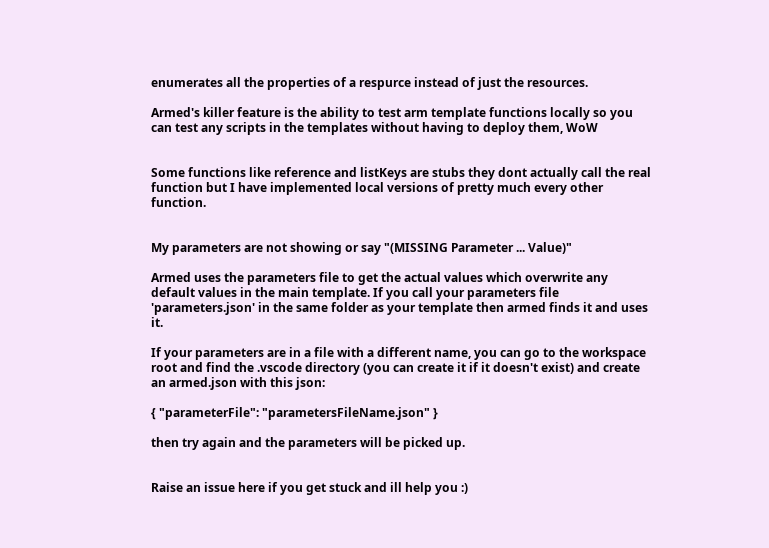enumerates all the properties of a respurce instead of just the resources.

Armed's killer feature is the ability to test arm template functions locally so you can test any scripts in the templates without having to deploy them, WoW


Some functions like reference and listKeys are stubs they dont actually call the real function but I have implemented local versions of pretty much every other function.


My parameters are not showing or say "(MISSING Parameter ... Value)"

Armed uses the parameters file to get the actual values which overwrite any default values in the main template. If you call your parameters file 'parameters.json' in the same folder as your template then armed finds it and uses it.

If your parameters are in a file with a different name, you can go to the workspace root and find the .vscode directory (you can create it if it doesn't exist) and create an armed.json with this json:

{ "parameterFile": "parametersFileName.json" }

then try again and the parameters will be picked up.


Raise an issue here if you get stuck and ill help you :)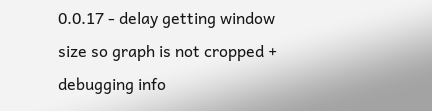0.0.17 - delay getting window size so graph is not cropped + debugging info